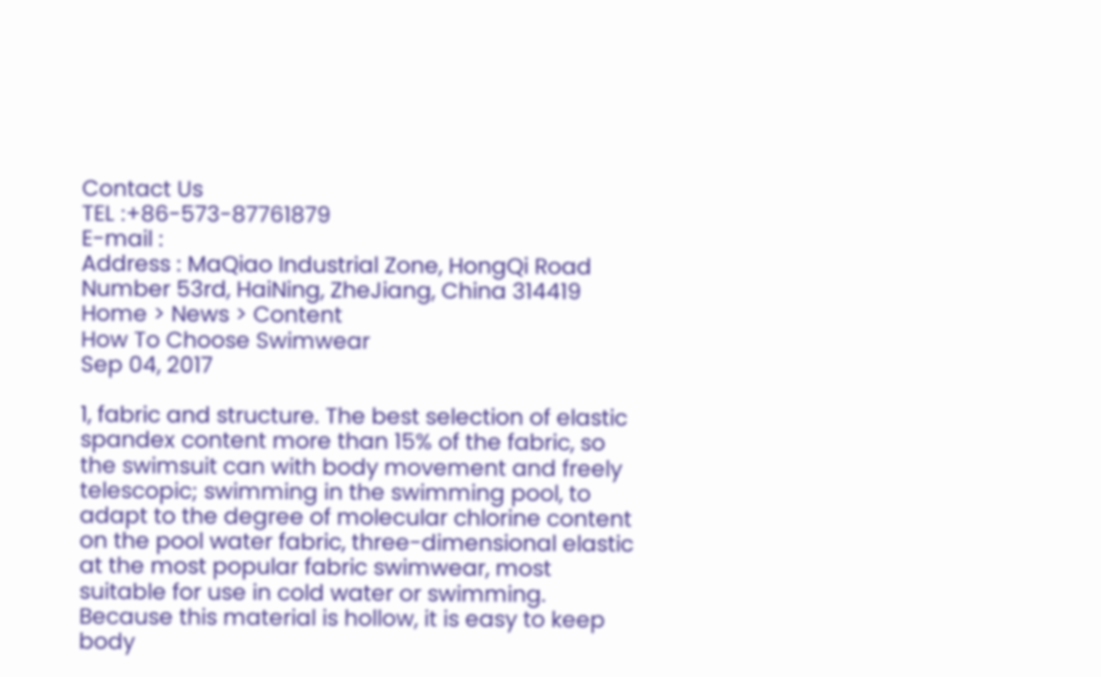Contact Us
TEL :+86-573-87761879
E-mail :
Address : MaQiao Industrial Zone, HongQi Road Number 53rd, HaiNing, ZheJiang, China 314419
Home > News > Content
How To Choose Swimwear
Sep 04, 2017

1, fabric and structure. The best selection of elastic spandex content more than 15% of the fabric, so the swimsuit can with body movement and freely telescopic; swimming in the swimming pool, to adapt to the degree of molecular chlorine content on the pool water fabric, three-dimensional elastic at the most popular fabric swimwear, most suitable for use in cold water or swimming. Because this material is hollow, it is easy to keep body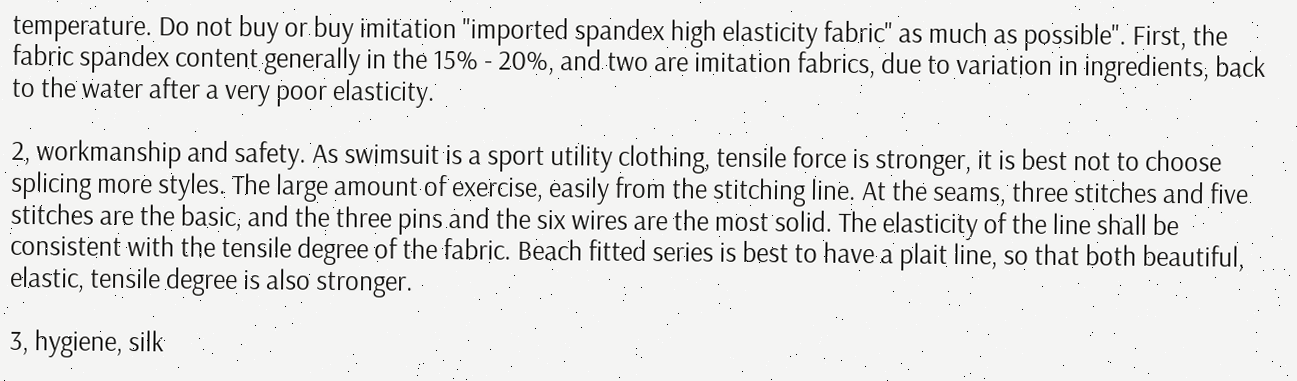temperature. Do not buy or buy imitation "imported spandex high elasticity fabric" as much as possible". First, the fabric spandex content generally in the 15% - 20%, and two are imitation fabrics, due to variation in ingredients, back to the water after a very poor elasticity.

2, workmanship and safety. As swimsuit is a sport utility clothing, tensile force is stronger, it is best not to choose splicing more styles. The large amount of exercise, easily from the stitching line. At the seams, three stitches and five stitches are the basic, and the three pins and the six wires are the most solid. The elasticity of the line shall be consistent with the tensile degree of the fabric. Beach fitted series is best to have a plait line, so that both beautiful, elastic, tensile degree is also stronger.

3, hygiene, silk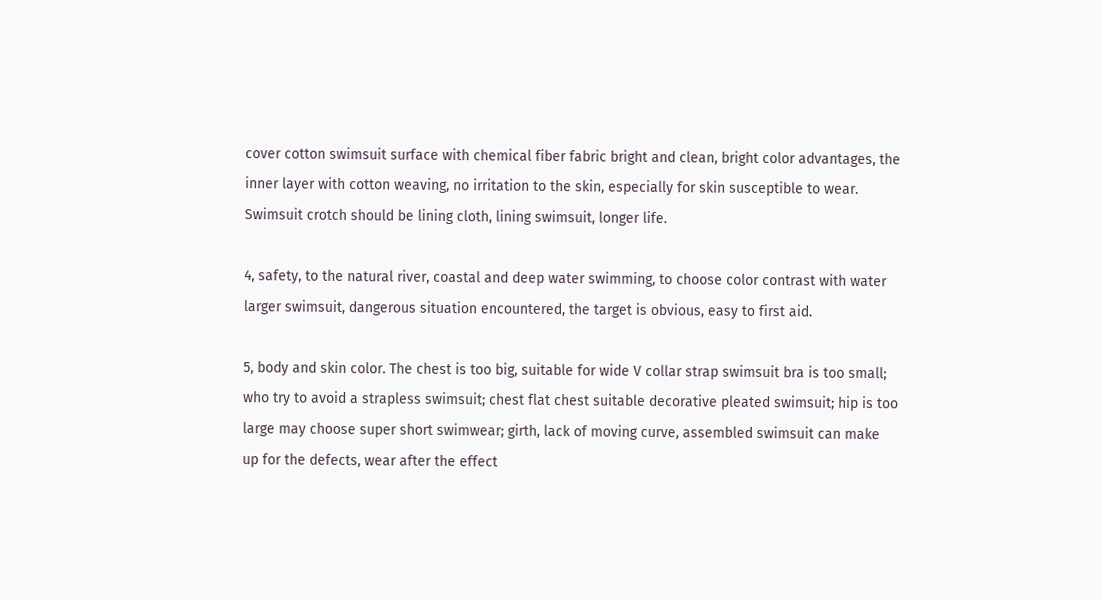cover cotton swimsuit surface with chemical fiber fabric bright and clean, bright color advantages, the inner layer with cotton weaving, no irritation to the skin, especially for skin susceptible to wear. Swimsuit crotch should be lining cloth, lining swimsuit, longer life.

4, safety, to the natural river, coastal and deep water swimming, to choose color contrast with water larger swimsuit, dangerous situation encountered, the target is obvious, easy to first aid.

5, body and skin color. The chest is too big, suitable for wide V collar strap swimsuit bra is too small; who try to avoid a strapless swimsuit; chest flat chest suitable decorative pleated swimsuit; hip is too large may choose super short swimwear; girth, lack of moving curve, assembled swimsuit can make up for the defects, wear after the effect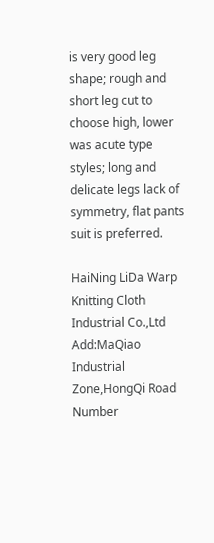is very good leg shape; rough and short leg cut to choose high, lower was acute type styles; long and delicate legs lack of symmetry, flat pants suit is preferred.

HaiNing LiDa Warp Knitting Cloth Industrial Co.,Ltd
Add:MaQiao Industrial Zone,HongQi Road Number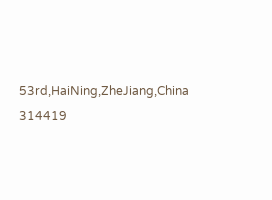53rd,HaiNing,ZheJiang,China 314419